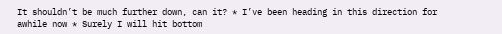It shouldn’t be much further down, can it? * I’ve been heading in this direction for awhile now * Surely I will hit bottom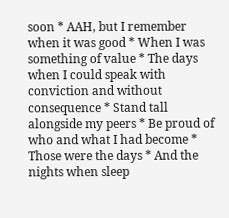soon * AAH, but I remember when it was good * When I was something of value * The days when I could speak with conviction and without consequence * Stand tall alongside my peers * Be proud of who and what I had become * Those were the days * And the nights when sleep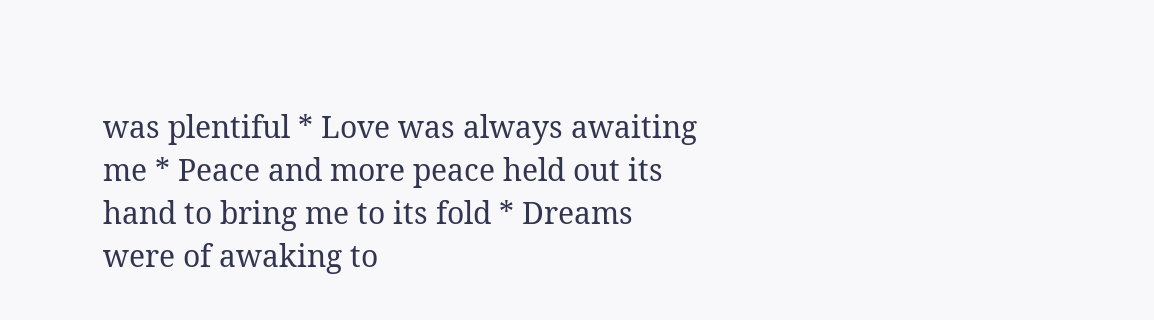was plentiful * Love was always awaiting me * Peace and more peace held out its hand to bring me to its fold * Dreams were of awaking to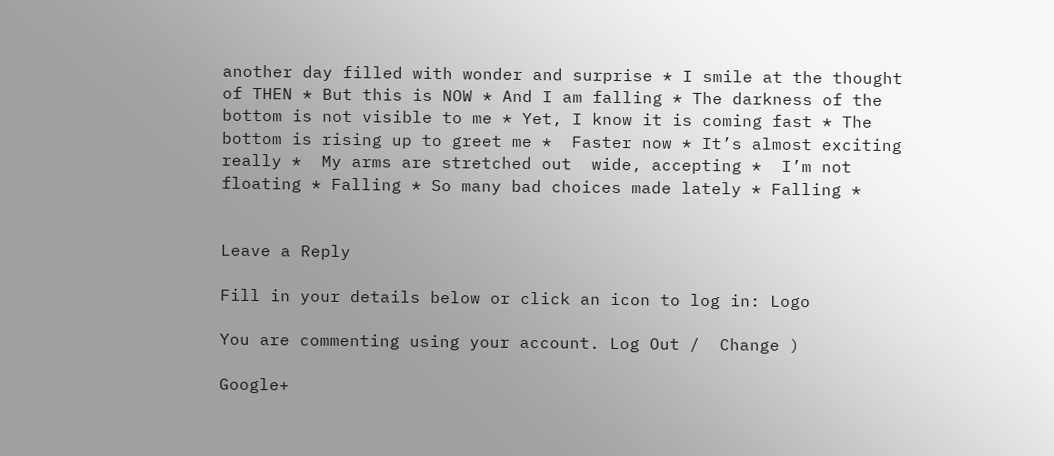another day filled with wonder and surprise * I smile at the thought of THEN * But this is NOW * And I am falling * The darkness of the bottom is not visible to me * Yet, I know it is coming fast * The bottom is rising up to greet me *  Faster now * It’s almost exciting really *  My arms are stretched out  wide, accepting *  I’m not floating * Falling * So many bad choices made lately * Falling *


Leave a Reply

Fill in your details below or click an icon to log in: Logo

You are commenting using your account. Log Out /  Change )

Google+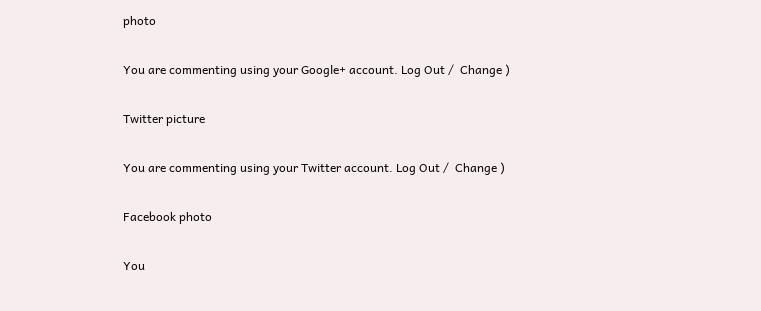photo

You are commenting using your Google+ account. Log Out /  Change )

Twitter picture

You are commenting using your Twitter account. Log Out /  Change )

Facebook photo

You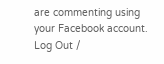are commenting using your Facebook account. Log Out /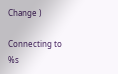Change )

Connecting to %s